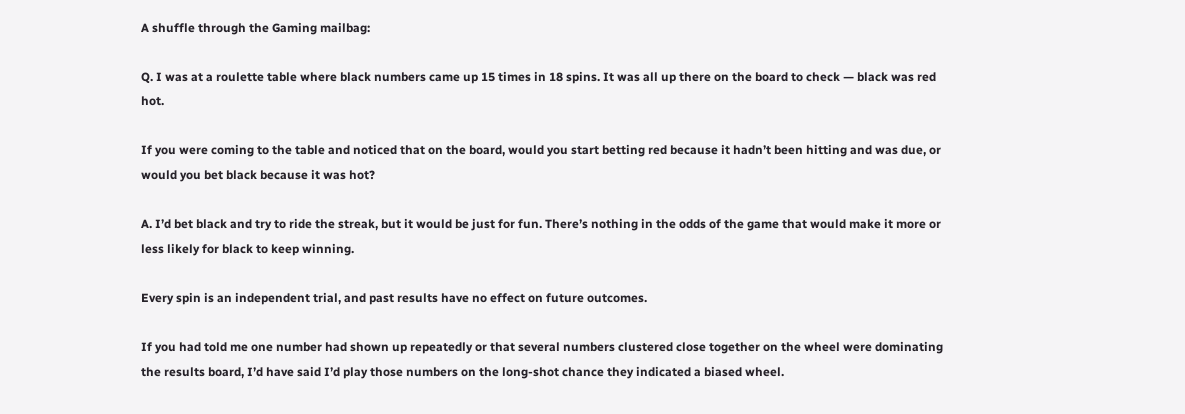A shuffle through the Gaming mailbag:

Q. I was at a roulette table where black numbers came up 15 times in 18 spins. It was all up there on the board to check — black was red hot.

If you were coming to the table and noticed that on the board, would you start betting red because it hadn’t been hitting and was due, or would you bet black because it was hot?

A. I’d bet black and try to ride the streak, but it would be just for fun. There’s nothing in the odds of the game that would make it more or less likely for black to keep winning.

Every spin is an independent trial, and past results have no effect on future outcomes.

If you had told me one number had shown up repeatedly or that several numbers clustered close together on the wheel were dominating the results board, I’d have said I’d play those numbers on the long-shot chance they indicated a biased wheel.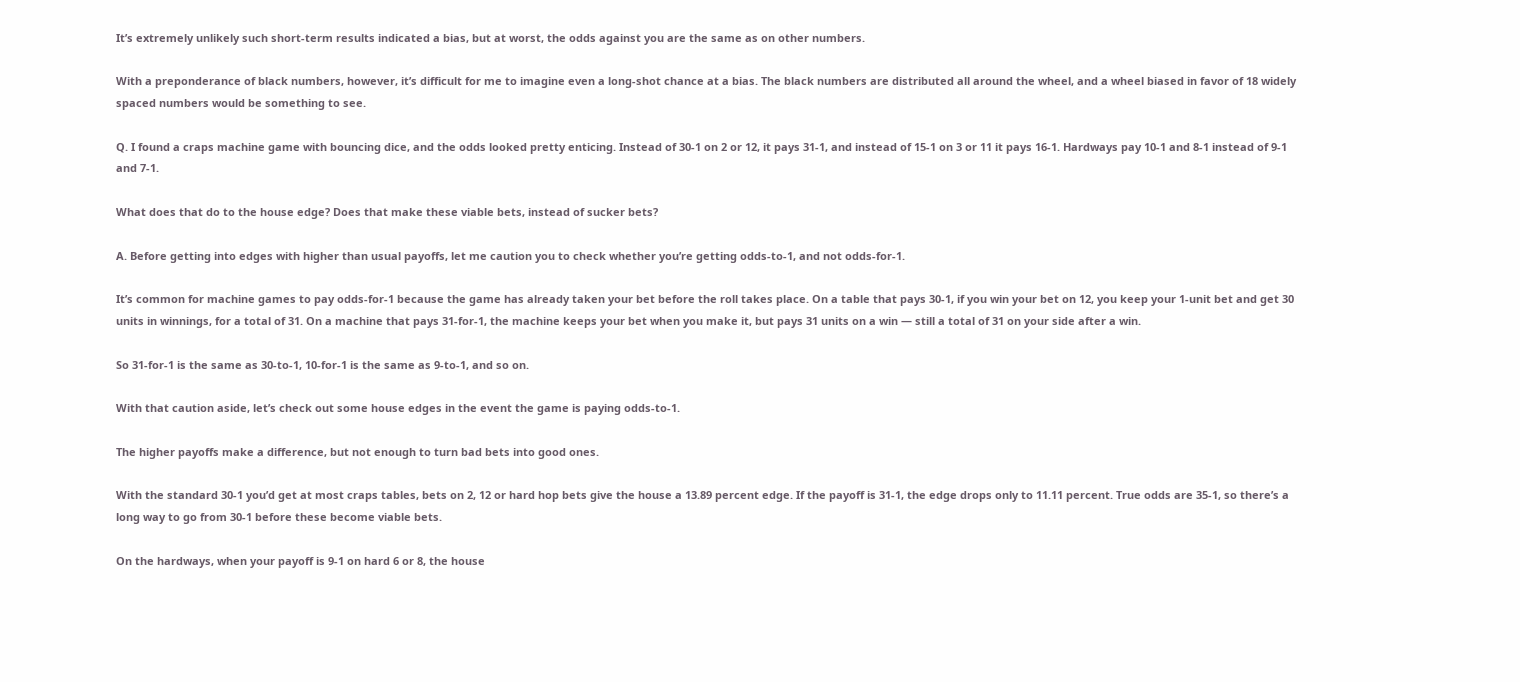It’s extremely unlikely such short-term results indicated a bias, but at worst, the odds against you are the same as on other numbers.

With a preponderance of black numbers, however, it’s difficult for me to imagine even a long-shot chance at a bias. The black numbers are distributed all around the wheel, and a wheel biased in favor of 18 widely spaced numbers would be something to see.

Q. I found a craps machine game with bouncing dice, and the odds looked pretty enticing. Instead of 30-1 on 2 or 12, it pays 31-1, and instead of 15-1 on 3 or 11 it pays 16-1. Hardways pay 10-1 and 8-1 instead of 9-1 and 7-1.

What does that do to the house edge? Does that make these viable bets, instead of sucker bets?

A. Before getting into edges with higher than usual payoffs, let me caution you to check whether you’re getting odds-to-1, and not odds-for-1.

It’s common for machine games to pay odds-for-1 because the game has already taken your bet before the roll takes place. On a table that pays 30-1, if you win your bet on 12, you keep your 1-unit bet and get 30 units in winnings, for a total of 31. On a machine that pays 31-for-1, the machine keeps your bet when you make it, but pays 31 units on a win — still a total of 31 on your side after a win.

So 31-for-1 is the same as 30-to-1, 10-for-1 is the same as 9-to-1, and so on.

With that caution aside, let’s check out some house edges in the event the game is paying odds-to-1.

The higher payoffs make a difference, but not enough to turn bad bets into good ones.

With the standard 30-1 you’d get at most craps tables, bets on 2, 12 or hard hop bets give the house a 13.89 percent edge. If the payoff is 31-1, the edge drops only to 11.11 percent. True odds are 35-1, so there’s a long way to go from 30-1 before these become viable bets.

On the hardways, when your payoff is 9-1 on hard 6 or 8, the house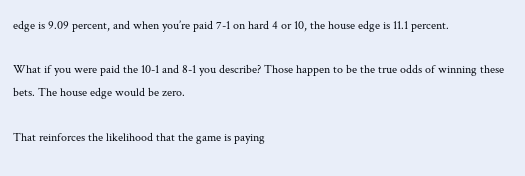edge is 9.09 percent, and when you’re paid 7-1 on hard 4 or 10, the house edge is 11.1 percent.

What if you were paid the 10-1 and 8-1 you describe? Those happen to be the true odds of winning these bets. The house edge would be zero.

That reinforces the likelihood that the game is paying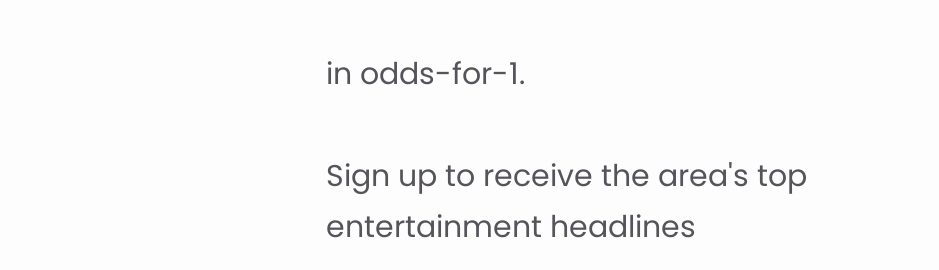in odds-for-1.

Sign up to receive the area's top entertainment headlines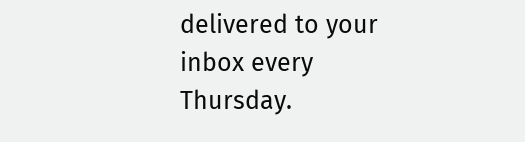delivered to your inbox every Thursday.